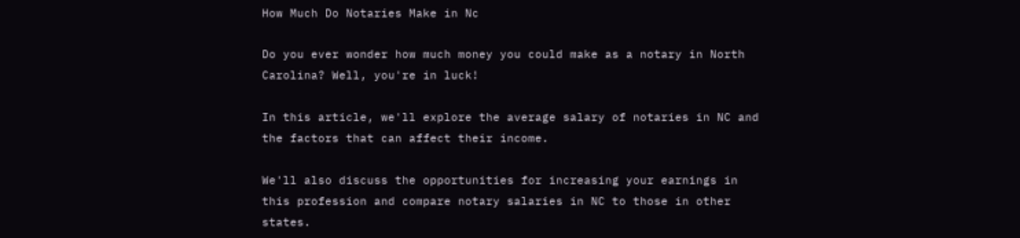How Much Do Notaries Make in Nc

Do you ever wonder how much money you could make as a notary in North Carolina? Well, you're in luck!

In this article, we'll explore the average salary of notaries in NC and the factors that can affect their income.

We'll also discuss the opportunities for increasing your earnings in this profession and compare notary salaries in NC to those in other states.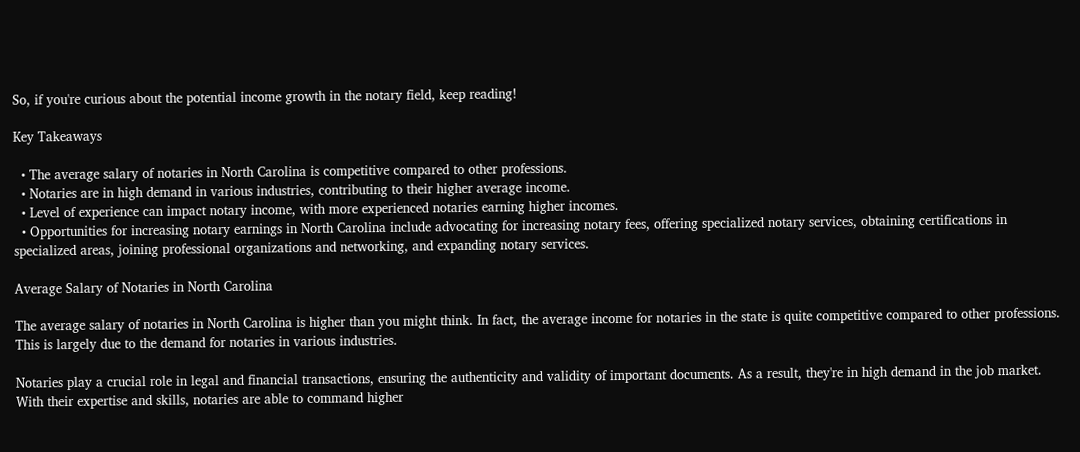So, if you're curious about the potential income growth in the notary field, keep reading!

Key Takeaways

  • The average salary of notaries in North Carolina is competitive compared to other professions.
  • Notaries are in high demand in various industries, contributing to their higher average income.
  • Level of experience can impact notary income, with more experienced notaries earning higher incomes.
  • Opportunities for increasing notary earnings in North Carolina include advocating for increasing notary fees, offering specialized notary services, obtaining certifications in specialized areas, joining professional organizations and networking, and expanding notary services.

Average Salary of Notaries in North Carolina

The average salary of notaries in North Carolina is higher than you might think. In fact, the average income for notaries in the state is quite competitive compared to other professions. This is largely due to the demand for notaries in various industries.

Notaries play a crucial role in legal and financial transactions, ensuring the authenticity and validity of important documents. As a result, they're in high demand in the job market. With their expertise and skills, notaries are able to command higher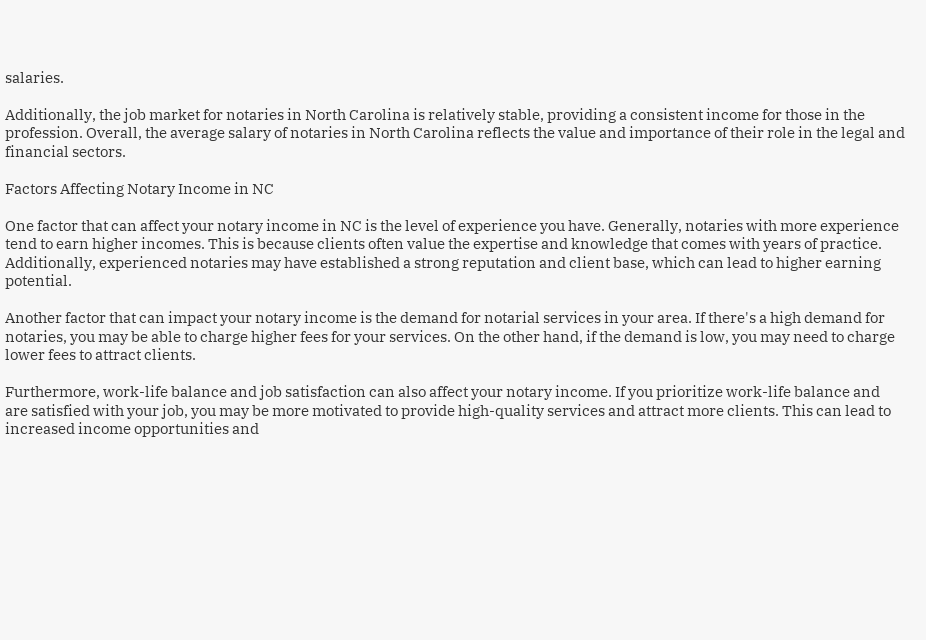salaries.

Additionally, the job market for notaries in North Carolina is relatively stable, providing a consistent income for those in the profession. Overall, the average salary of notaries in North Carolina reflects the value and importance of their role in the legal and financial sectors.

Factors Affecting Notary Income in NC

One factor that can affect your notary income in NC is the level of experience you have. Generally, notaries with more experience tend to earn higher incomes. This is because clients often value the expertise and knowledge that comes with years of practice. Additionally, experienced notaries may have established a strong reputation and client base, which can lead to higher earning potential.

Another factor that can impact your notary income is the demand for notarial services in your area. If there's a high demand for notaries, you may be able to charge higher fees for your services. On the other hand, if the demand is low, you may need to charge lower fees to attract clients.

Furthermore, work-life balance and job satisfaction can also affect your notary income. If you prioritize work-life balance and are satisfied with your job, you may be more motivated to provide high-quality services and attract more clients. This can lead to increased income opportunities and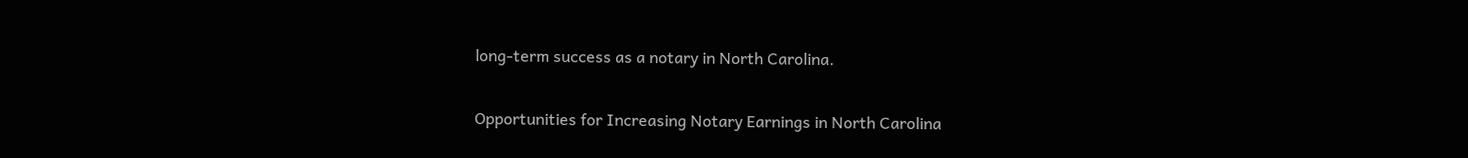long-term success as a notary in North Carolina.

Opportunities for Increasing Notary Earnings in North Carolina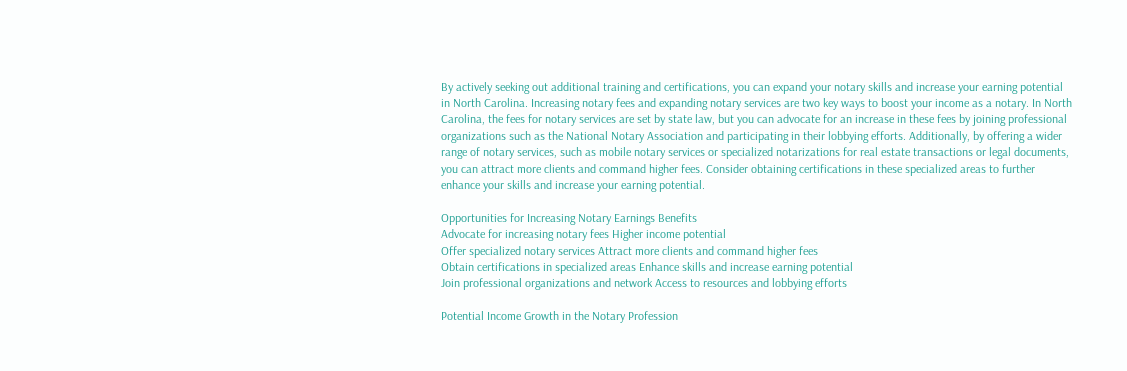By actively seeking out additional training and certifications, you can expand your notary skills and increase your earning potential in North Carolina. Increasing notary fees and expanding notary services are two key ways to boost your income as a notary. In North Carolina, the fees for notary services are set by state law, but you can advocate for an increase in these fees by joining professional organizations such as the National Notary Association and participating in their lobbying efforts. Additionally, by offering a wider range of notary services, such as mobile notary services or specialized notarizations for real estate transactions or legal documents, you can attract more clients and command higher fees. Consider obtaining certifications in these specialized areas to further enhance your skills and increase your earning potential.

Opportunities for Increasing Notary Earnings Benefits
Advocate for increasing notary fees Higher income potential
Offer specialized notary services Attract more clients and command higher fees
Obtain certifications in specialized areas Enhance skills and increase earning potential
Join professional organizations and network Access to resources and lobbying efforts

Potential Income Growth in the Notary Profession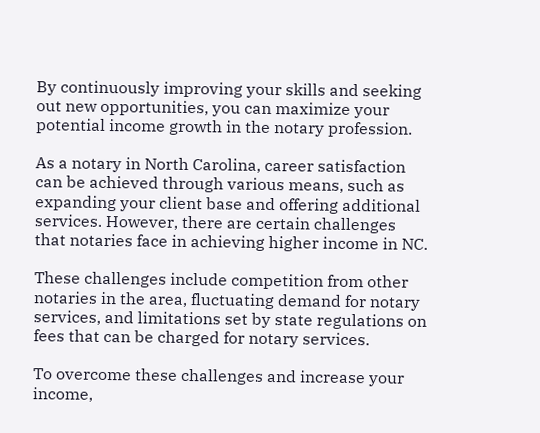By continuously improving your skills and seeking out new opportunities, you can maximize your potential income growth in the notary profession.

As a notary in North Carolina, career satisfaction can be achieved through various means, such as expanding your client base and offering additional services. However, there are certain challenges that notaries face in achieving higher income in NC.

These challenges include competition from other notaries in the area, fluctuating demand for notary services, and limitations set by state regulations on fees that can be charged for notary services.

To overcome these challenges and increase your income,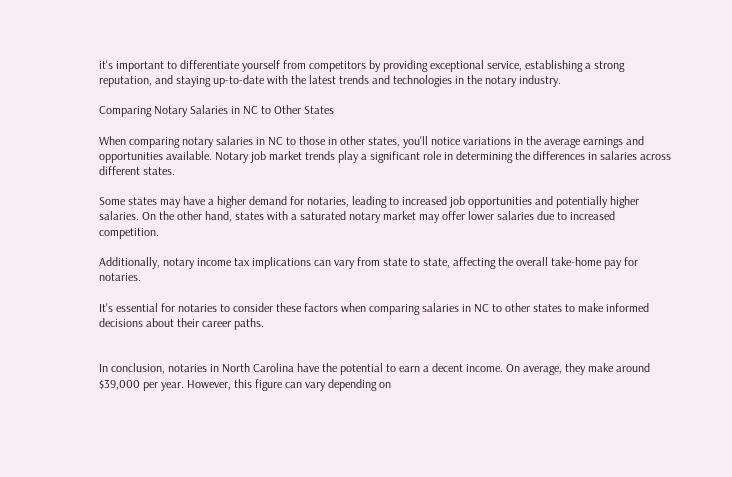it's important to differentiate yourself from competitors by providing exceptional service, establishing a strong reputation, and staying up-to-date with the latest trends and technologies in the notary industry.

Comparing Notary Salaries in NC to Other States

When comparing notary salaries in NC to those in other states, you'll notice variations in the average earnings and opportunities available. Notary job market trends play a significant role in determining the differences in salaries across different states.

Some states may have a higher demand for notaries, leading to increased job opportunities and potentially higher salaries. On the other hand, states with a saturated notary market may offer lower salaries due to increased competition.

Additionally, notary income tax implications can vary from state to state, affecting the overall take-home pay for notaries.

It's essential for notaries to consider these factors when comparing salaries in NC to other states to make informed decisions about their career paths.


In conclusion, notaries in North Carolina have the potential to earn a decent income. On average, they make around $39,000 per year. However, this figure can vary depending on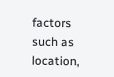factors such as location,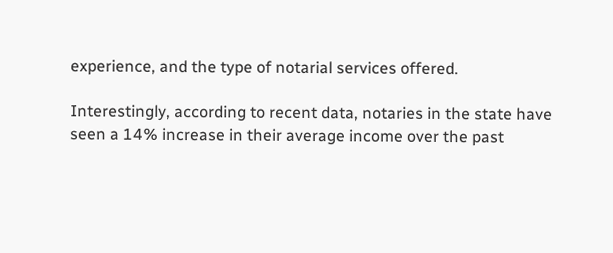experience, and the type of notarial services offered.

Interestingly, according to recent data, notaries in the state have seen a 14% increase in their average income over the past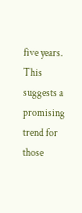five years. This suggests a promising trend for those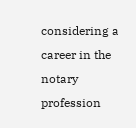considering a career in the notary profession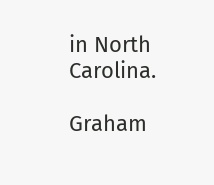in North Carolina.

Graham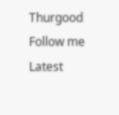Thurgood
Follow me
Latest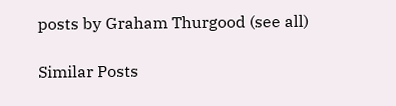posts by Graham Thurgood (see all)

Similar Posts